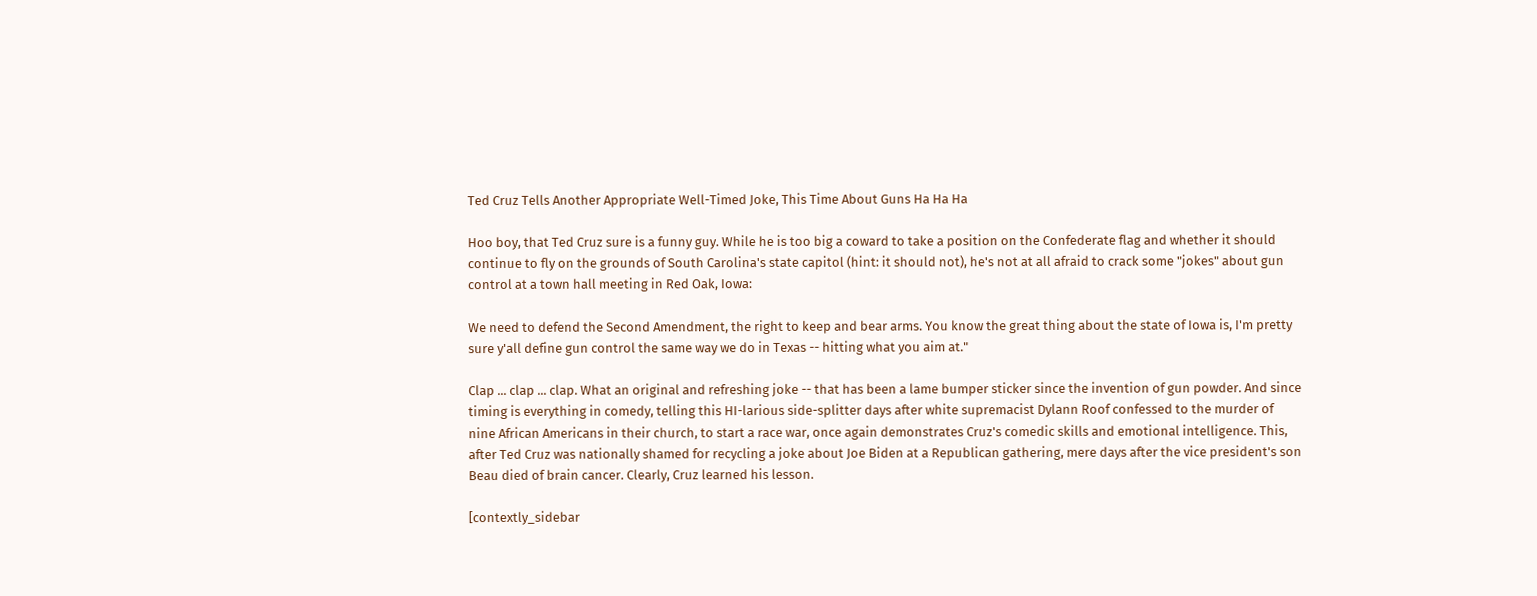Ted Cruz Tells Another Appropriate Well-Timed Joke, This Time About Guns Ha Ha Ha

Hoo boy, that Ted Cruz sure is a funny guy. While he is too big a coward to take a position on the Confederate flag and whether it should continue to fly on the grounds of South Carolina's state capitol (hint: it should not), he's not at all afraid to crack some "jokes" about gun control at a town hall meeting in Red Oak, Iowa:

We need to defend the Second Amendment, the right to keep and bear arms. You know the great thing about the state of Iowa is, I'm pretty sure y'all define gun control the same way we do in Texas -- hitting what you aim at."

Clap ... clap ... clap. What an original and refreshing joke -- that has been a lame bumper sticker since the invention of gun powder. And since timing is everything in comedy, telling this HI-larious side-splitter days after white supremacist Dylann Roof confessed to the murder of nine African Americans in their church, to start a race war, once again demonstrates Cruz's comedic skills and emotional intelligence. This, after Ted Cruz was nationally shamed for recycling a joke about Joe Biden at a Republican gathering, mere days after the vice president's son Beau died of brain cancer. Clearly, Cruz learned his lesson.

[contextly_sidebar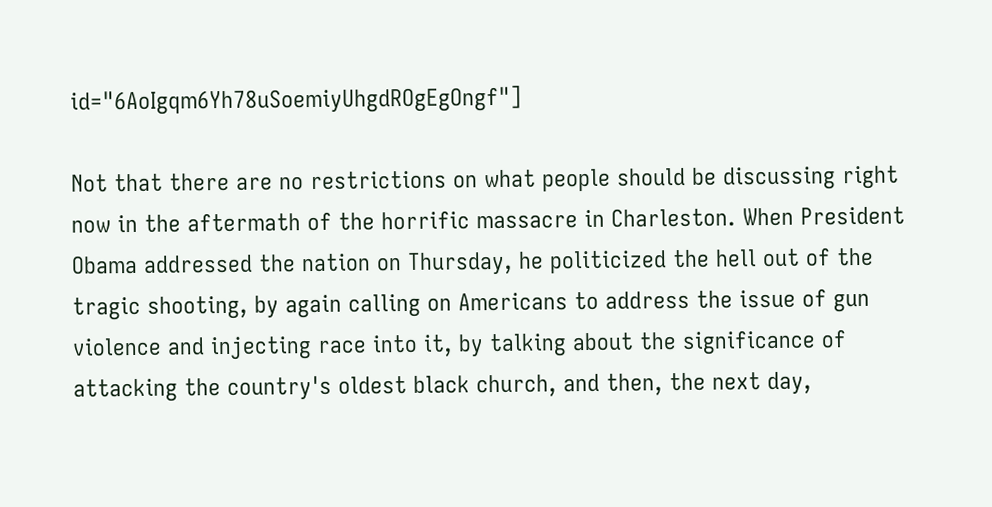id="6AoIgqm6Yh78uSoemiyUhgdROgEgOngf"]

Not that there are no restrictions on what people should be discussing right now in the aftermath of the horrific massacre in Charleston. When President Obama addressed the nation on Thursday, he politicized the hell out of the tragic shooting, by again calling on Americans to address the issue of gun violence and injecting race into it, by talking about the significance of attacking the country's oldest black church, and then, the next day,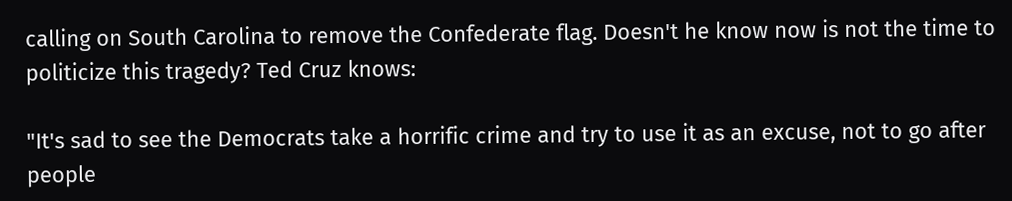calling on South Carolina to remove the Confederate flag. Doesn't he know now is not the time to politicize this tragedy? Ted Cruz knows:

"It's sad to see the Democrats take a horrific crime and try to use it as an excuse, not to go after people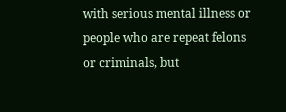with serious mental illness or people who are repeat felons or criminals, but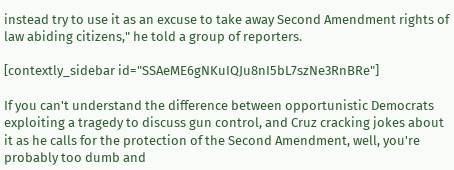instead try to use it as an excuse to take away Second Amendment rights of law abiding citizens," he told a group of reporters.

[contextly_sidebar id="SSAeME6gNKuIQJu8nI5bL7szNe3RnBRe"]

If you can't understand the difference between opportunistic Democrats exploiting a tragedy to discuss gun control, and Cruz cracking jokes about it as he calls for the protection of the Second Amendment, well, you're probably too dumb and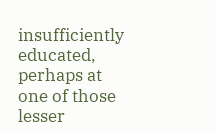insufficiently educated, perhaps at one of those lesser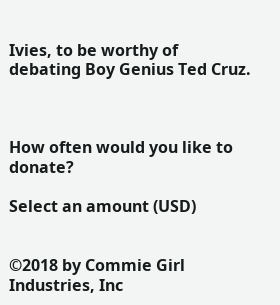Ivies, to be worthy of debating Boy Genius Ted Cruz.



How often would you like to donate?

Select an amount (USD)


©2018 by Commie Girl Industries, Inc